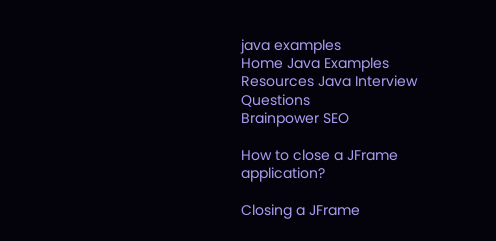java examples
Home Java Examples Resources Java Interview Questions
Brainpower SEO

How to close a JFrame application?

Closing a JFrame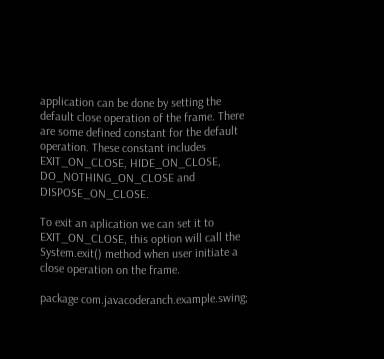application can be done by setting the default close operation of the frame. There are some defined constant for the default operation. These constant includes EXIT_ON_CLOSE, HIDE_ON_CLOSE, DO_NOTHING_ON_CLOSE and DISPOSE_ON_CLOSE.

To exit an aplication we can set it to EXIT_ON_CLOSE, this option will call the System.exit() method when user initiate a close operation on the frame.

package com.javacoderanch.example.swing;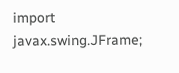import javax.swing.JFrame;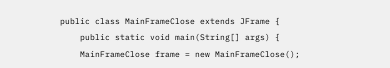public class MainFrameClose extends JFrame {
    public static void main(String[] args) {
    MainFrameClose frame = new MainFrameClose();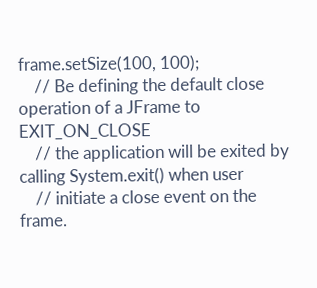frame.setSize(100, 100);
    // Be defining the default close operation of a JFrame to EXIT_ON_CLOSE
    // the application will be exited by calling System.exit() when user
    // initiate a close event on the frame.